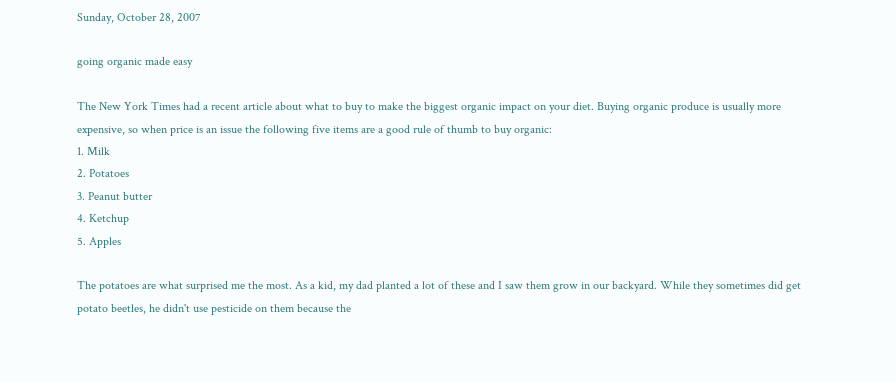Sunday, October 28, 2007

going organic made easy

The New York Times had a recent article about what to buy to make the biggest organic impact on your diet. Buying organic produce is usually more expensive, so when price is an issue the following five items are a good rule of thumb to buy organic:
1. Milk
2. Potatoes
3. Peanut butter
4. Ketchup
5. Apples

The potatoes are what surprised me the most. As a kid, my dad planted a lot of these and I saw them grow in our backyard. While they sometimes did get potato beetles, he didn't use pesticide on them because the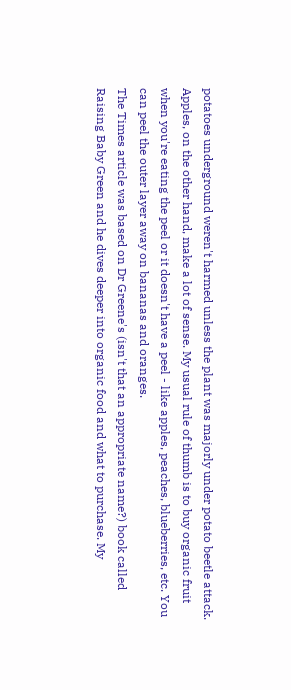potatoes underground weren't harmed unless the plant was majorly under potato beetle attack.
Apples, on the other hand, make a lot of sense. My usual rule of thumb is to buy organic fruit when you're eating the peel or it doesn't have a peel - like apples, peaches, blueberries, etc. You can peel the outer layer away on bananas and oranges.
The Times article was based on Dr Greene's (isn't that an appropriate name?) book called Raising Baby Green and he dives deeper into organic food and what to purchase. My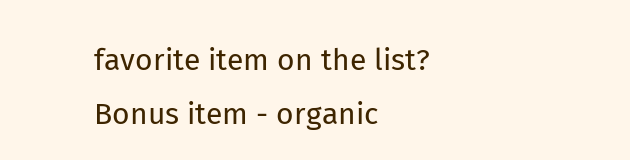favorite item on the list? Bonus item - organic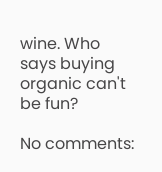wine. Who says buying organic can't be fun?

No comments: